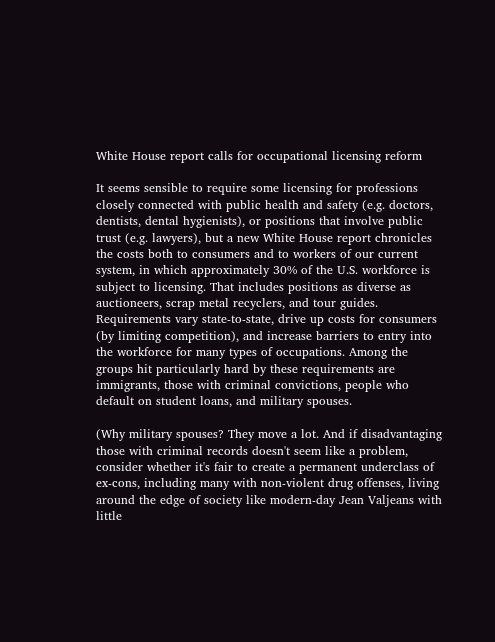White House report calls for occupational licensing reform

It seems sensible to require some licensing for professions closely connected with public health and safety (e.g. doctors, dentists, dental hygienists), or positions that involve public trust (e.g. lawyers), but a new White House report chronicles the costs both to consumers and to workers of our current system, in which approximately 30% of the U.S. workforce is subject to licensing. That includes positions as diverse as auctioneers, scrap metal recyclers, and tour guides. Requirements vary state-to-state, drive up costs for consumers (by limiting competition), and increase barriers to entry into the workforce for many types of occupations. Among the groups hit particularly hard by these requirements are immigrants, those with criminal convictions, people who default on student loans, and military spouses.

(Why military spouses? They move a lot. And if disadvantaging those with criminal records doesn't seem like a problem, consider whether it's fair to create a permanent underclass of ex-cons, including many with non-violent drug offenses, living around the edge of society like modern-day Jean Valjeans with little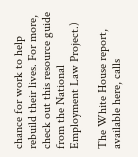chance for work to help rebuild their lives. For more, check out this resource guide from the National Employment Law Project.)

The White House report, available here, calls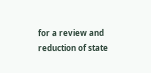for a review and reduction of state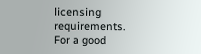licensing requirements. For a good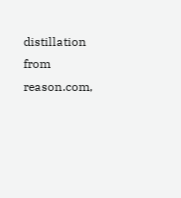distillation from reason.com,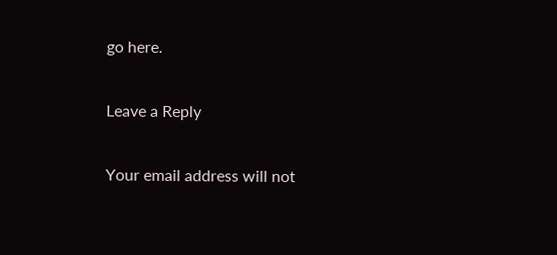go here.

Leave a Reply

Your email address will not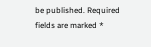be published. Required fields are marked *